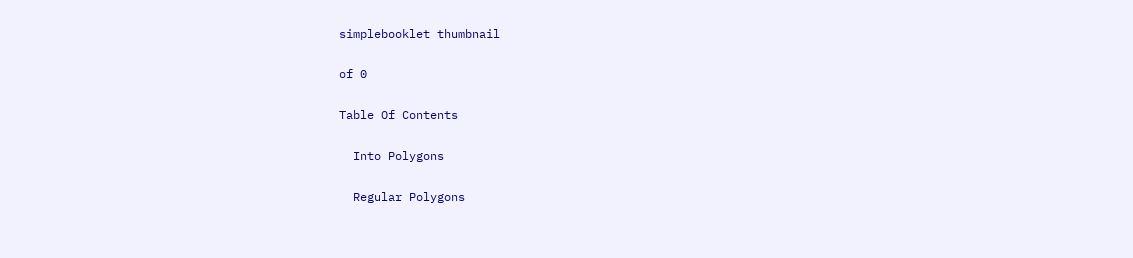simplebooklet thumbnail

of 0

Table Of Contents

  Into Polygons

  Regular Polygons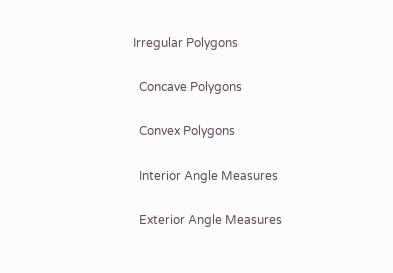Irregular Polygons

  Concave Polygons

  Convex Polygons

  Interior Angle Measures

  Exterior Angle Measures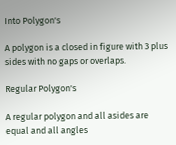Into Polygon's

A polygon is a closed in figure with 3 plus sides with no gaps or overlaps.

Regular Polygon's

A regular polygon and all asides are equal and all angles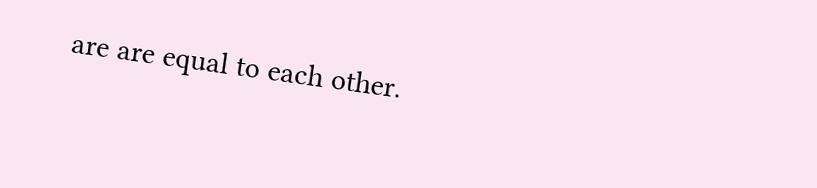are are equal to each other.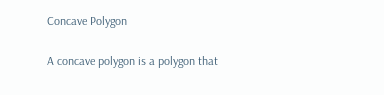Concave Polygon

A concave polygon is a polygon that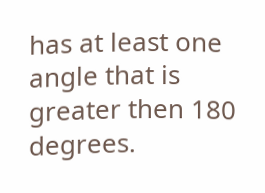has at least one angle that is greater then 180 degrees.